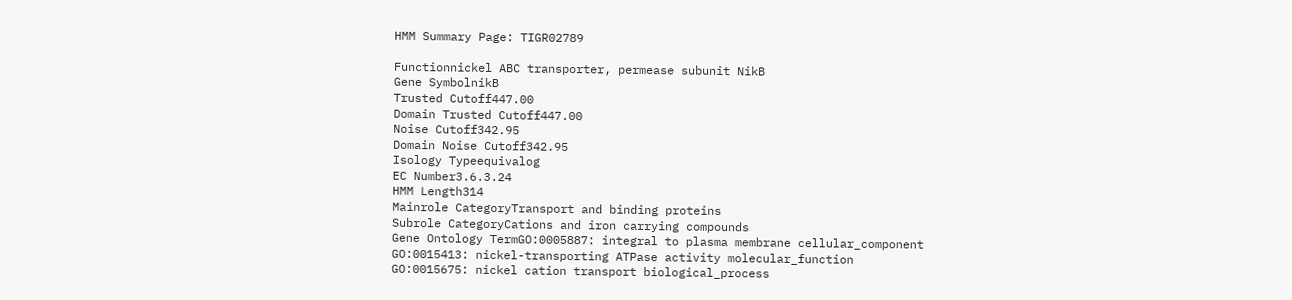HMM Summary Page: TIGR02789

Functionnickel ABC transporter, permease subunit NikB
Gene SymbolnikB
Trusted Cutoff447.00
Domain Trusted Cutoff447.00
Noise Cutoff342.95
Domain Noise Cutoff342.95
Isology Typeequivalog
EC Number3.6.3.24
HMM Length314
Mainrole CategoryTransport and binding proteins
Subrole CategoryCations and iron carrying compounds
Gene Ontology TermGO:0005887: integral to plasma membrane cellular_component
GO:0015413: nickel-transporting ATPase activity molecular_function
GO:0015675: nickel cation transport biological_process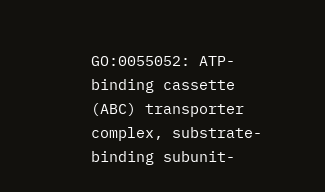GO:0055052: ATP-binding cassette (ABC) transporter complex, substrate-binding subunit-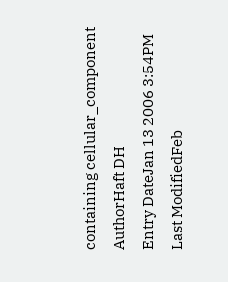containing cellular_component
AuthorHaft DH
Entry DateJan 13 2006 3:54PM
Last ModifiedFeb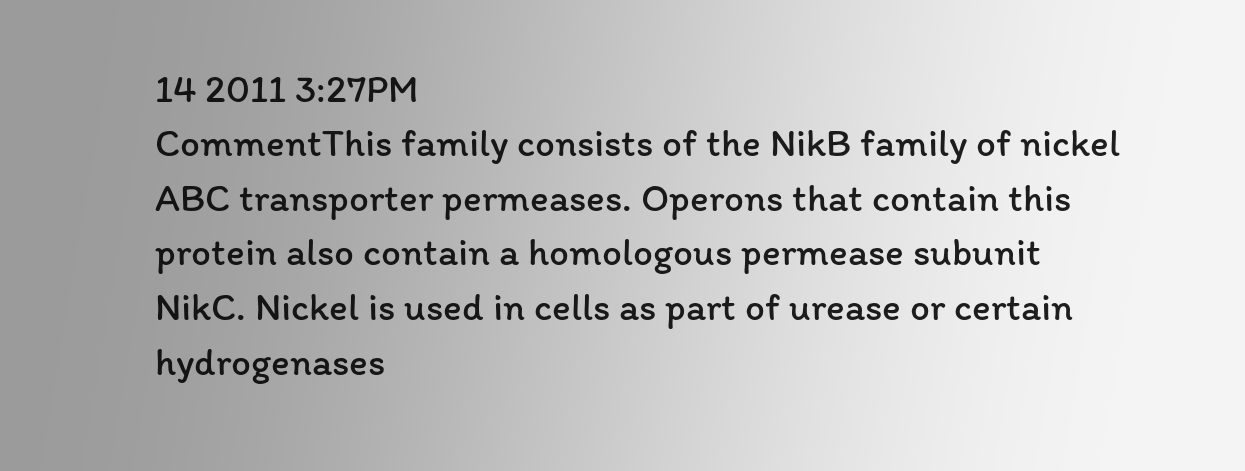14 2011 3:27PM
CommentThis family consists of the NikB family of nickel ABC transporter permeases. Operons that contain this protein also contain a homologous permease subunit NikC. Nickel is used in cells as part of urease or certain hydrogenases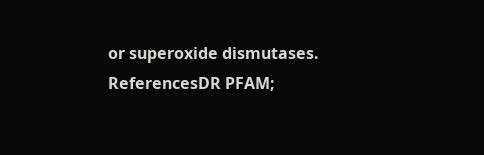or superoxide dismutases.
ReferencesDR PFAM;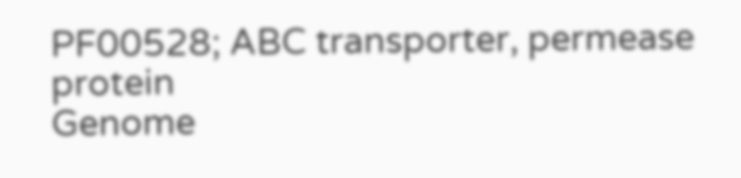PF00528; ABC transporter, permease protein
Genome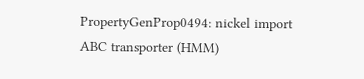PropertyGenProp0494: nickel import ABC transporter (HMM)